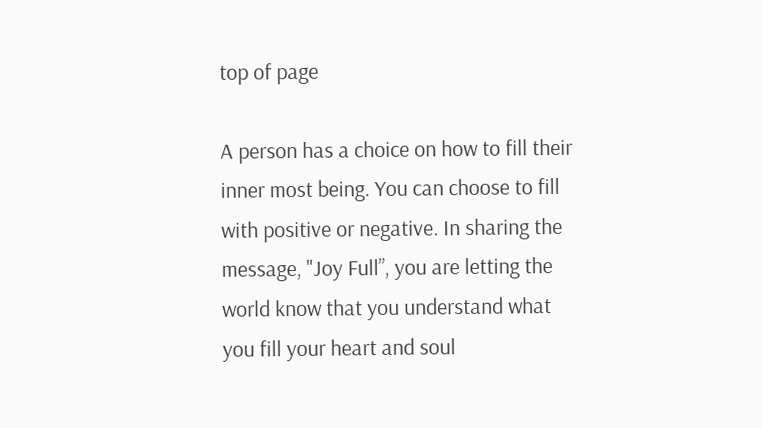top of page

A person has a choice on how to fill their inner most being. You can choose to fill with positive or negative. In sharing the message, "Joy Full”, you are letting the world know that you understand what you fill your heart and soul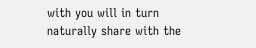with you will in turn naturally share with the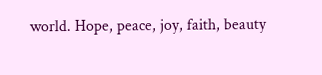world. Hope, peace, joy, faith, beauty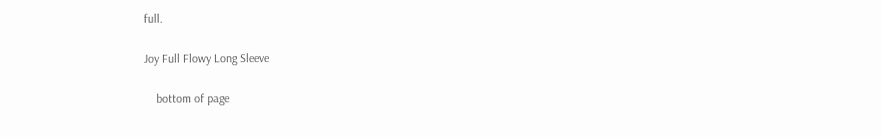full.

Joy Full Flowy Long Sleeve

    bottom of page